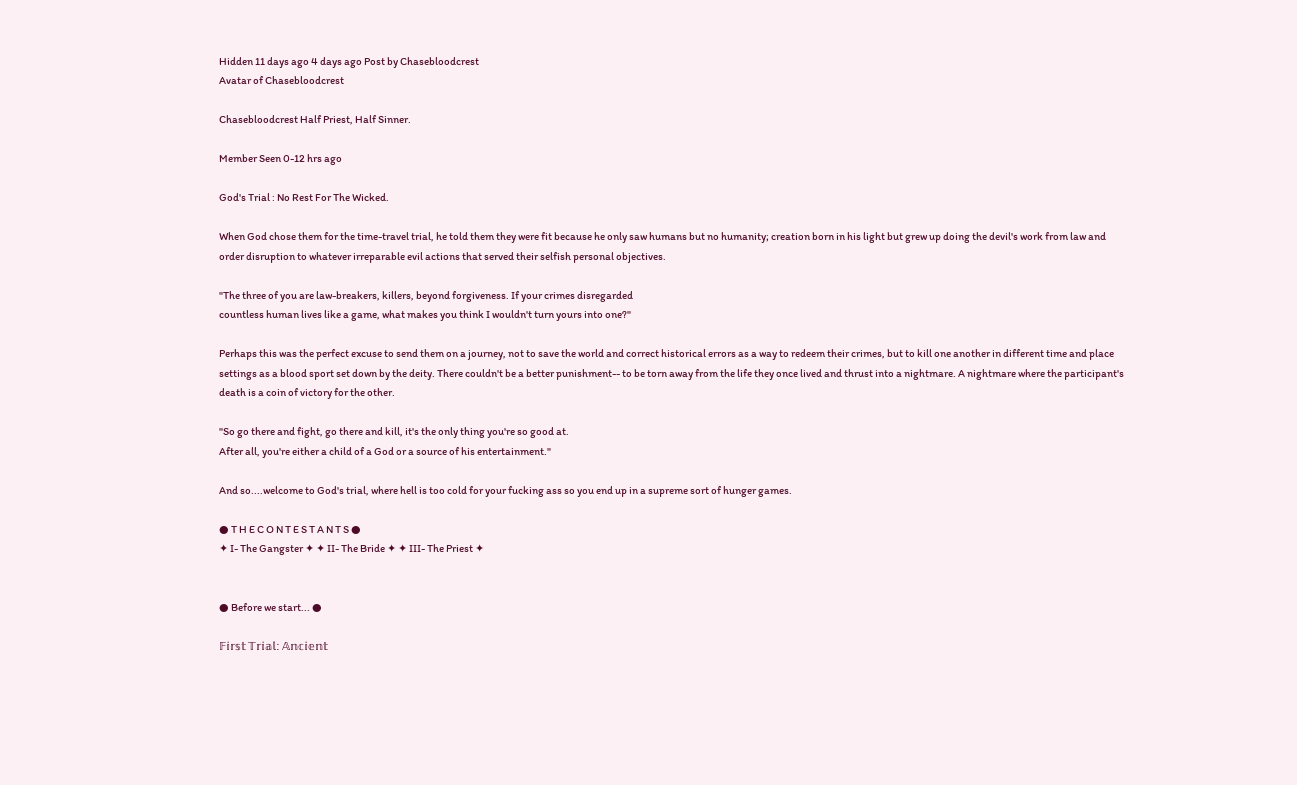Hidden 11 days ago 4 days ago Post by Chasebloodcrest
Avatar of Chasebloodcrest

Chasebloodcrest Half Priest, Half Sinner.

Member Seen 0-12 hrs ago

God's Trial : No Rest For The Wicked.

When God chose them for the time-travel trial, he told them they were fit because he only saw humans but no humanity; creation born in his light but grew up doing the devil's work from law and order disruption to whatever irreparable evil actions that served their selfish personal objectives.

"The three of you are law-breakers, killers, beyond forgiveness. If your crimes disregarded
countless human lives like a game, what makes you think I wouldn't turn yours into one?"

Perhaps this was the perfect excuse to send them on a journey, not to save the world and correct historical errors as a way to redeem their crimes, but to kill one another in different time and place settings as a blood sport set down by the deity. There couldn't be a better punishment-- to be torn away from the life they once lived and thrust into a nightmare. A nightmare where the participant's death is a coin of victory for the other.

"So go there and fight, go there and kill, it's the only thing you're so good at.
After all, you're either a child of a God or a source of his entertainment."

And so....welcome to God's trial, where hell is too cold for your fucking ass so you end up in a supreme sort of hunger games.

● T H E C O N T E S T A N T S ●
✦ I- The Gangster ✦ ✦ II- The Bride ✦ ✦ III- The Priest ✦


● Before we start... ●

𝔽𝕚𝕣𝕤𝕥 𝕋𝕣𝕚𝕒𝕝: 𝔸𝕟𝕔𝕚𝕖𝕟𝕥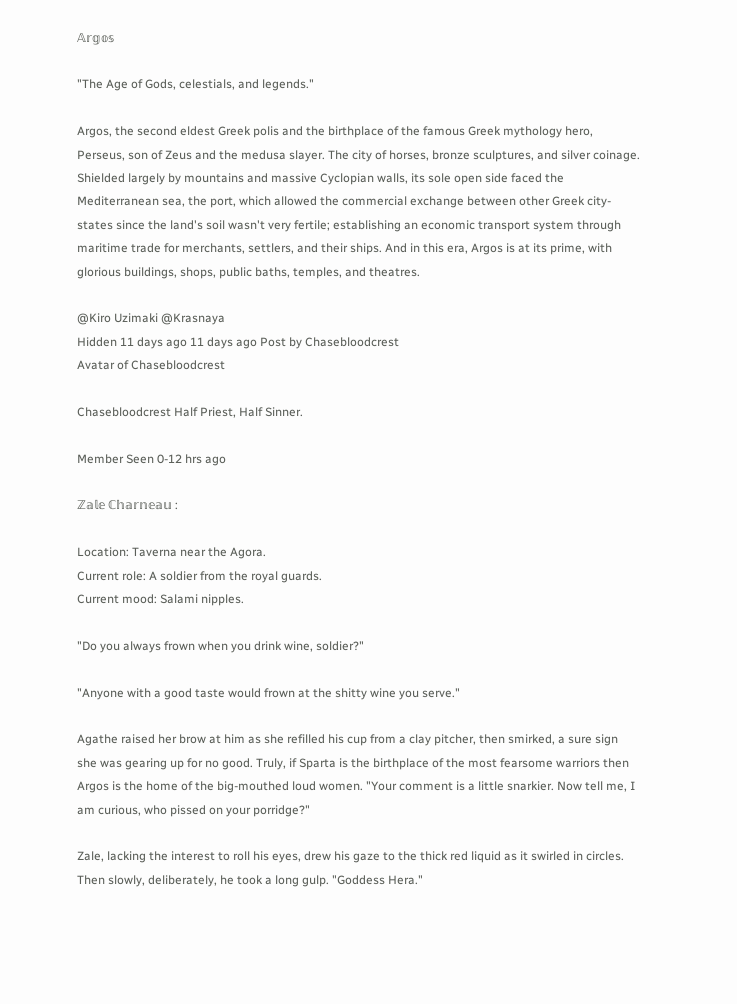𝔸𝕣𝕘𝕠𝕤

"The Age of Gods, celestials, and legends."

Argos, the second eldest Greek polis and the birthplace of the famous Greek mythology hero, Perseus, son of Zeus and the medusa slayer. The city of horses, bronze sculptures, and silver coinage. Shielded largely by mountains and massive Cyclopian walls, its sole open side faced the Mediterranean sea, the port, which allowed the commercial exchange between other Greek city-states since the land's soil wasn't very fertile; establishing an economic transport system through maritime trade for merchants, settlers, and their ships. And in this era, Argos is at its prime, with glorious buildings, shops, public baths, temples, and theatres.

@Kiro Uzimaki @Krasnaya
Hidden 11 days ago 11 days ago Post by Chasebloodcrest
Avatar of Chasebloodcrest

Chasebloodcrest Half Priest, Half Sinner.

Member Seen 0-12 hrs ago

ℤ𝕒𝕝𝕖 ℂ𝕙𝕒𝕣𝕟𝕖𝕒𝕦 :

Location: Taverna near the Agora.
Current role: A soldier from the royal guards.
Current mood: Salami nipples.

"Do you always frown when you drink wine, soldier?"

"Anyone with a good taste would frown at the shitty wine you serve."

Agathe raised her brow at him as she refilled his cup from a clay pitcher, then smirked, a sure sign she was gearing up for no good. Truly, if Sparta is the birthplace of the most fearsome warriors then Argos is the home of the big-mouthed loud women. "Your comment is a little snarkier. Now tell me, I am curious, who pissed on your porridge?"

Zale, lacking the interest to roll his eyes, drew his gaze to the thick red liquid as it swirled in circles. Then slowly, deliberately, he took a long gulp. "Goddess Hera."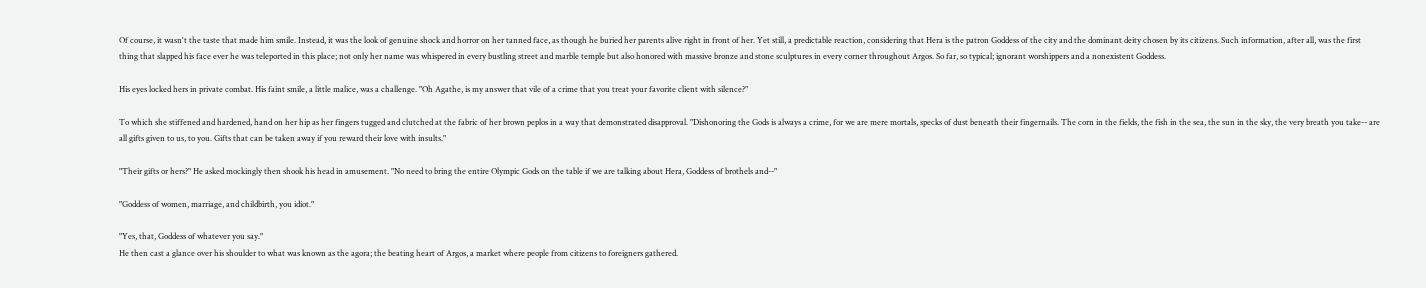Of course, it wasn't the taste that made him smile. Instead, it was the look of genuine shock and horror on her tanned face, as though he buried her parents alive right in front of her. Yet still, a predictable reaction, considering that Hera is the patron Goddess of the city and the dominant deity chosen by its citizens. Such information, after all, was the first thing that slapped his face ever he was teleported in this place; not only her name was whispered in every bustling street and marble temple but also honored with massive bronze and stone sculptures in every corner throughout Argos. So far, so typical; ignorant worshippers and a nonexistent Goddess.

His eyes locked hers in private combat. His faint smile, a little malice, was a challenge. "Oh Agathe, is my answer that vile of a crime that you treat your favorite client with silence?"

To which she stiffened and hardened, hand on her hip as her fingers tugged and clutched at the fabric of her brown peplos in a way that demonstrated disapproval. "Dishonoring the Gods is always a crime, for we are mere mortals, specks of dust beneath their fingernails. The corn in the fields, the fish in the sea, the sun in the sky, the very breath you take-- are all gifts given to us, to you. Gifts that can be taken away if you reward their love with insults."

"Their gifts or hers?" He asked mockingly then shook his head in amusement. "No need to bring the entire Olympic Gods on the table if we are talking about Hera, Goddess of brothels and--"

"Goddess of women, marriage, and childbirth, you idiot."

"Yes, that, Goddess of whatever you say."
He then cast a glance over his shoulder to what was known as the agora; the beating heart of Argos, a market where people from citizens to foreigners gathered.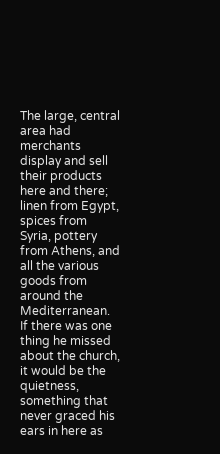The large, central area had merchants display and sell their products here and there; linen from Egypt, spices from Syria, pottery from Athens, and all the various goods from around the Mediterranean. If there was one thing he missed about the church, it would be the quietness, something that never graced his ears in here as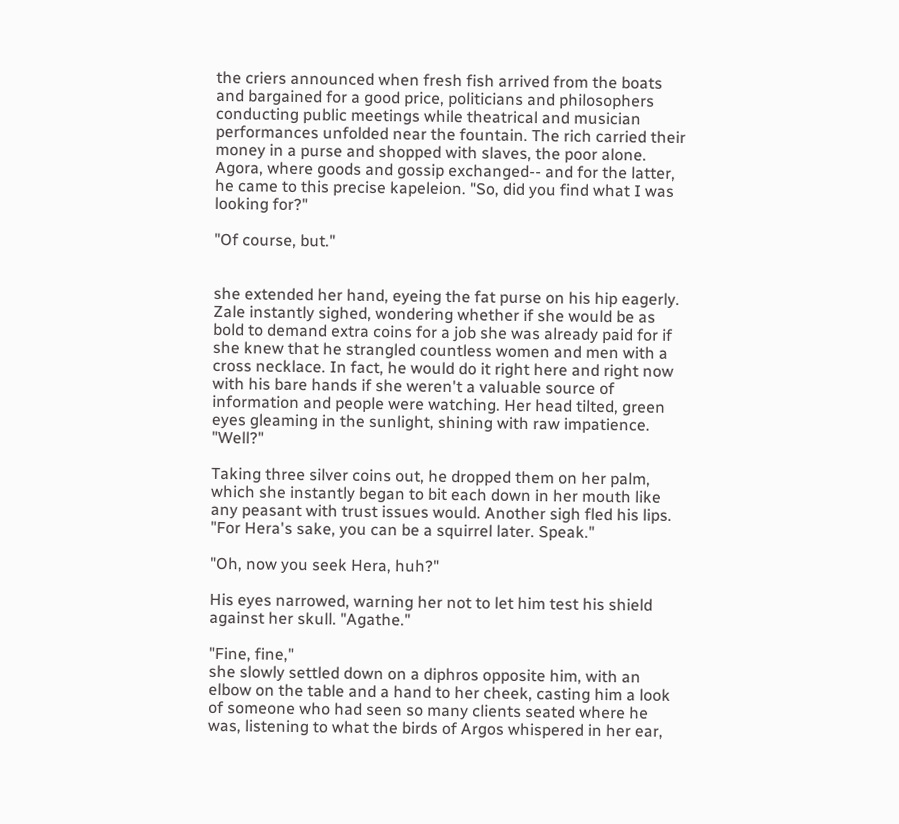the criers announced when fresh fish arrived from the boats and bargained for a good price, politicians and philosophers conducting public meetings while theatrical and musician performances unfolded near the fountain. The rich carried their money in a purse and shopped with slaves, the poor alone. Agora, where goods and gossip exchanged-- and for the latter, he came to this precise kapeleion. "So, did you find what I was looking for?"

"Of course, but."


she extended her hand, eyeing the fat purse on his hip eagerly. Zale instantly sighed, wondering whether if she would be as bold to demand extra coins for a job she was already paid for if she knew that he strangled countless women and men with a cross necklace. In fact, he would do it right here and right now with his bare hands if she weren't a valuable source of information and people were watching. Her head tilted, green eyes gleaming in the sunlight, shining with raw impatience. "Well?"

Taking three silver coins out, he dropped them on her palm, which she instantly began to bit each down in her mouth like any peasant with trust issues would. Another sigh fled his lips. "For Hera's sake, you can be a squirrel later. Speak."

"Oh, now you seek Hera, huh?"

His eyes narrowed, warning her not to let him test his shield against her skull. "Agathe."

"Fine, fine,"
she slowly settled down on a diphros opposite him, with an elbow on the table and a hand to her cheek, casting him a look of someone who had seen so many clients seated where he was, listening to what the birds of Argos whispered in her ear,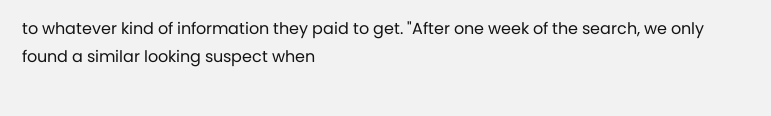to whatever kind of information they paid to get. "After one week of the search, we only found a similar looking suspect when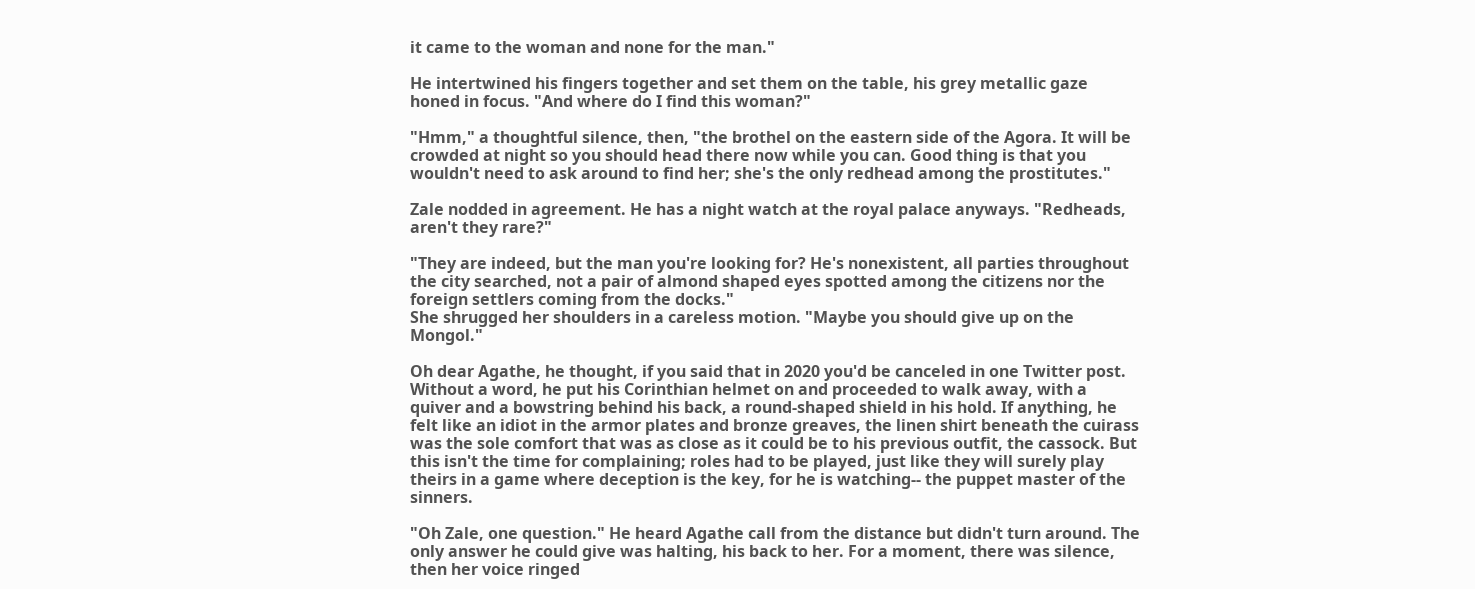it came to the woman and none for the man."

He intertwined his fingers together and set them on the table, his grey metallic gaze honed in focus. "And where do I find this woman?"

"Hmm," a thoughtful silence, then, "the brothel on the eastern side of the Agora. It will be crowded at night so you should head there now while you can. Good thing is that you wouldn't need to ask around to find her; she's the only redhead among the prostitutes."

Zale nodded in agreement. He has a night watch at the royal palace anyways. "Redheads, aren't they rare?"

"They are indeed, but the man you're looking for? He's nonexistent, all parties throughout the city searched, not a pair of almond shaped eyes spotted among the citizens nor the foreign settlers coming from the docks."
She shrugged her shoulders in a careless motion. "Maybe you should give up on the Mongol."

Oh dear Agathe, he thought, if you said that in 2020 you'd be canceled in one Twitter post. Without a word, he put his Corinthian helmet on and proceeded to walk away, with a quiver and a bowstring behind his back, a round-shaped shield in his hold. If anything, he felt like an idiot in the armor plates and bronze greaves, the linen shirt beneath the cuirass was the sole comfort that was as close as it could be to his previous outfit, the cassock. But this isn't the time for complaining; roles had to be played, just like they will surely play theirs in a game where deception is the key, for he is watching-- the puppet master of the sinners.

"Oh Zale, one question." He heard Agathe call from the distance but didn't turn around. The only answer he could give was halting, his back to her. For a moment, there was silence, then her voice ringed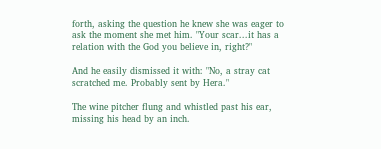forth, asking the question he knew she was eager to ask the moment she met him. "Your scar...it has a relation with the God you believe in, right?"

And he easily dismissed it with: "No, a stray cat scratched me. Probably sent by Hera."

The wine pitcher flung and whistled past his ear, missing his head by an inch.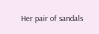Her pair of sandals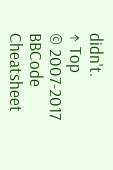didn't.
↑ Top
© 2007-2017
BBCode Cheatsheet